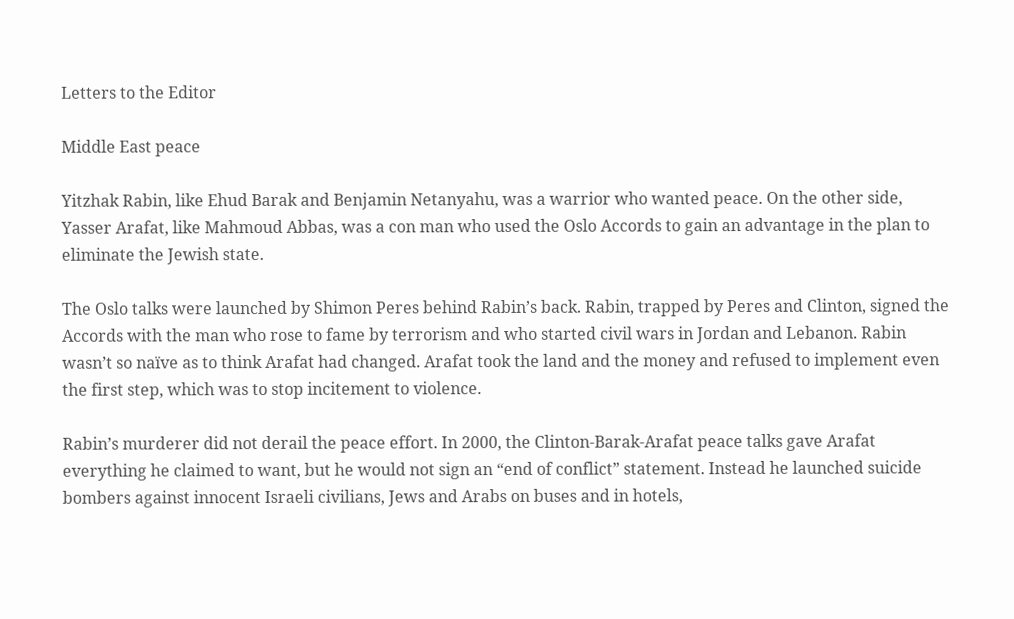Letters to the Editor

Middle East peace

Yitzhak Rabin, like Ehud Barak and Benjamin Netanyahu, was a warrior who wanted peace. On the other side, Yasser Arafat, like Mahmoud Abbas, was a con man who used the Oslo Accords to gain an advantage in the plan to eliminate the Jewish state.

The Oslo talks were launched by Shimon Peres behind Rabin’s back. Rabin, trapped by Peres and Clinton, signed the Accords with the man who rose to fame by terrorism and who started civil wars in Jordan and Lebanon. Rabin wasn’t so naïve as to think Arafat had changed. Arafat took the land and the money and refused to implement even the first step, which was to stop incitement to violence.

Rabin’s murderer did not derail the peace effort. In 2000, the Clinton-Barak-Arafat peace talks gave Arafat everything he claimed to want, but he would not sign an “end of conflict” statement. Instead he launched suicide bombers against innocent Israeli civilians, Jews and Arabs on buses and in hotels,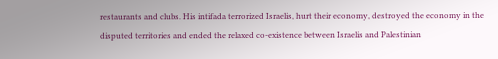restaurants and clubs. His intifada terrorized Israelis, hurt their economy, destroyed the economy in the disputed territories and ended the relaxed co-existence between Israelis and Palestinian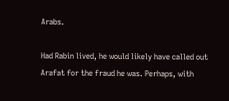Arabs.

Had Rabin lived, he would likely have called out Arafat for the fraud he was. Perhaps, with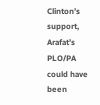Clinton’s support, Arafat’s PLO/PA could have been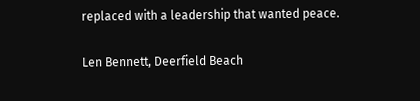replaced with a leadership that wanted peace.

Len Bennett, Deerfield Beach